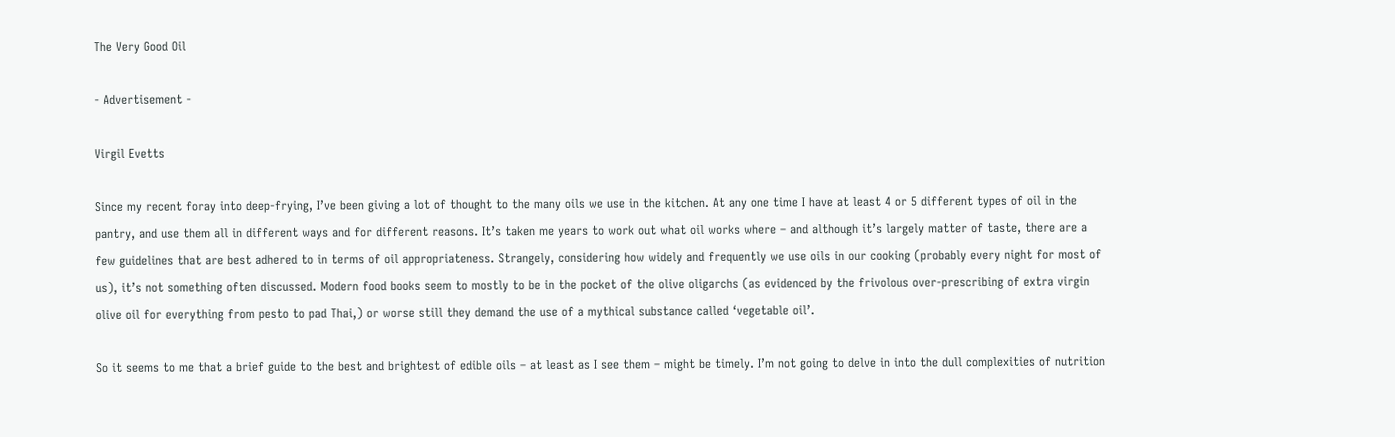The Very Good Oil

- Advertisement -

Virgil Evetts

Since my recent foray into deep-frying, I’ve been giving a lot of thought to the many oils we use in the kitchen. At any one time I have at least 4 or 5 different types of oil in the pantry, and use them all in different ways and for different reasons. It’s taken me years to work out what oil works where – and although it’s largely matter of taste, there are a few guidelines that are best adhered to in terms of oil appropriateness. Strangely, considering how widely and frequently we use oils in our cooking (probably every night for most of us), it’s not something often discussed. Modern food books seem to mostly to be in the pocket of the olive oligarchs (as evidenced by the frivolous over-prescribing of extra virgin olive oil for everything from pesto to pad Thai,) or worse still they demand the use of a mythical substance called ‘vegetable oil’.

So it seems to me that a brief guide to the best and brightest of edible oils – at least as I see them – might be timely. I’m not going to delve in into the dull complexities of nutrition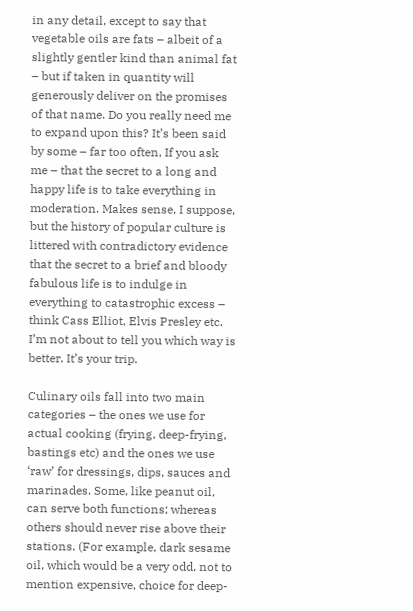in any detail, except to say that vegetable oils are fats – albeit of a slightly gentler kind than animal fat – but if taken in quantity will generously deliver on the promises of that name. Do you really need me to expand upon this? It’s been said by some – far too often, If you ask me – that the secret to a long and happy life is to take everything in moderation. Makes sense, I suppose, but the history of popular culture is littered with contradictory evidence that the secret to a brief and bloody fabulous life is to indulge in everything to catastrophic excess – think Cass Elliot, Elvis Presley etc. I’m not about to tell you which way is better. It’s your trip.

Culinary oils fall into two main categories – the ones we use for actual cooking (frying, deep-frying, bastings etc) and the ones we use ‘raw’ for dressings, dips, sauces and marinades. Some, like peanut oil, can serve both functions; whereas others should never rise above their stations. (For example, dark sesame oil, which would be a very odd, not to mention expensive, choice for deep-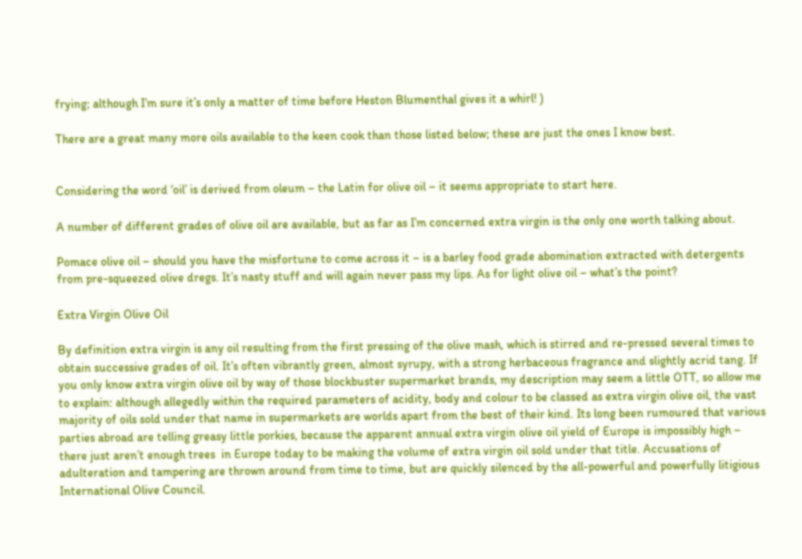frying; although I’m sure it’s only a matter of time before Heston Blumenthal gives it a whirl! )

There are a great many more oils available to the keen cook than those listed below; these are just the ones I know best.


Considering the word ‘oil’ is derived from oleum – the Latin for olive oil – it seems appropriate to start here.

A number of different grades of olive oil are available, but as far as I’m concerned extra virgin is the only one worth talking about.

Pomace olive oil – should you have the misfortune to come across it – is a barley food grade abomination extracted with detergents from pre-squeezed olive dregs. It’s nasty stuff and will again never pass my lips. As for light olive oil – what’s the point?

Extra Virgin Olive Oil

By definition extra virgin is any oil resulting from the first pressing of the olive mash, which is stirred and re-pressed several times to obtain successive grades of oil. It’s often vibrantly green, almost syrupy, with a strong herbaceous fragrance and slightly acrid tang. If you only know extra virgin olive oil by way of those blockbuster supermarket brands, my description may seem a little OTT, so allow me to explain: although allegedly within the required parameters of acidity, body and colour to be classed as extra virgin olive oil, the vast majority of oils sold under that name in supermarkets are worlds apart from the best of their kind. Its long been rumoured that various parties abroad are telling greasy little porkies, because the apparent annual extra virgin olive oil yield of Europe is impossibly high – there just aren’t enough trees  in Europe today to be making the volume of extra virgin oil sold under that title. Accusations of adulteration and tampering are thrown around from time to time, but are quickly silenced by the all-powerful and powerfully litigious International Olive Council.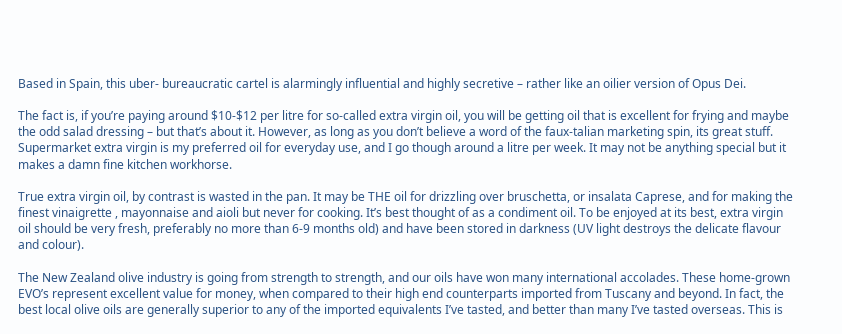Based in Spain, this uber- bureaucratic cartel is alarmingly influential and highly secretive – rather like an oilier version of Opus Dei.

The fact is, if you’re paying around $10-$12 per litre for so-called extra virgin oil, you will be getting oil that is excellent for frying and maybe the odd salad dressing – but that’s about it. However, as long as you don’t believe a word of the faux-talian marketing spin, its great stuff. Supermarket extra virgin is my preferred oil for everyday use, and I go though around a litre per week. It may not be anything special but it makes a damn fine kitchen workhorse.

True extra virgin oil, by contrast is wasted in the pan. It may be THE oil for drizzling over bruschetta, or insalata Caprese, and for making the finest vinaigrette , mayonnaise and aioli but never for cooking. It’s best thought of as a condiment oil. To be enjoyed at its best, extra virgin oil should be very fresh, preferably no more than 6-9 months old) and have been stored in darkness (UV light destroys the delicate flavour and colour).

The New Zealand olive industry is going from strength to strength, and our oils have won many international accolades. These home-grown EVO’s represent excellent value for money, when compared to their high end counterparts imported from Tuscany and beyond. In fact, the best local olive oils are generally superior to any of the imported equivalents I’ve tasted, and better than many I’ve tasted overseas. This is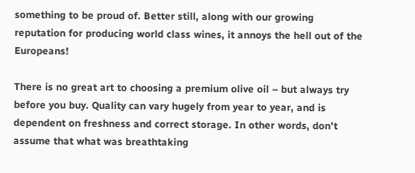something to be proud of. Better still, along with our growing reputation for producing world class wines, it annoys the hell out of the Europeans!

There is no great art to choosing a premium olive oil – but always try before you buy. Quality can vary hugely from year to year, and is dependent on freshness and correct storage. In other words, don’t assume that what was breathtaking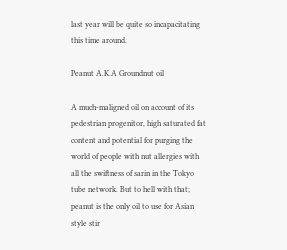last year will be quite so incapacitating this time around.

Peanut A.K.A Groundnut oil

A much-maligned oil on account of its pedestrian progenitor, high saturated fat content and potential for purging the world of people with nut allergies with all the swiftness of sarin in the Tokyo tube network. But to hell with that; peanut is the only oil to use for Asian style stir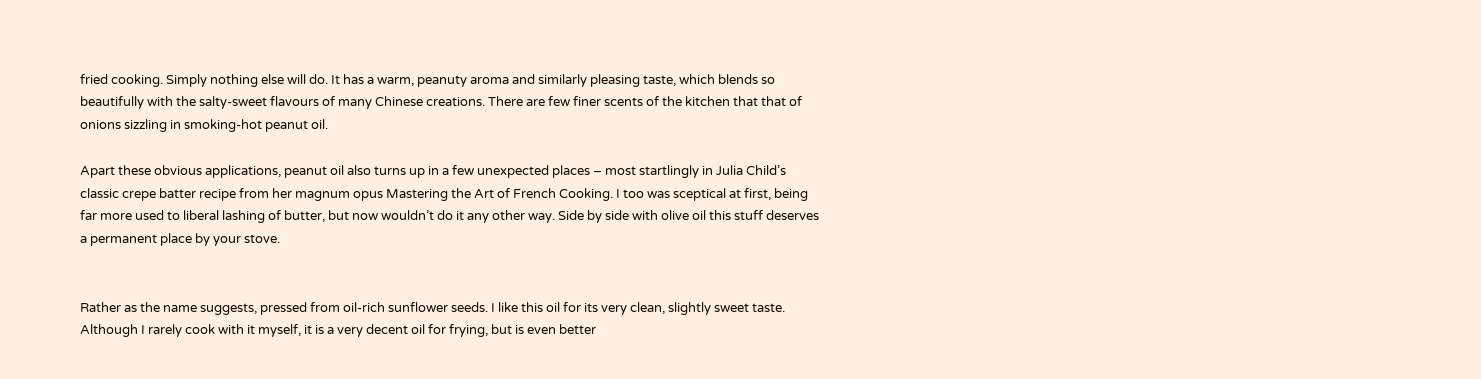fried cooking. Simply nothing else will do. It has a warm, peanuty aroma and similarly pleasing taste, which blends so beautifully with the salty-sweet flavours of many Chinese creations. There are few finer scents of the kitchen that that of onions sizzling in smoking-hot peanut oil.

Apart these obvious applications, peanut oil also turns up in a few unexpected places – most startlingly in Julia Child’s classic crepe batter recipe from her magnum opus Mastering the Art of French Cooking. I too was sceptical at first, being far more used to liberal lashing of butter, but now wouldn’t do it any other way. Side by side with olive oil this stuff deserves a permanent place by your stove.


Rather as the name suggests, pressed from oil-rich sunflower seeds. I like this oil for its very clean, slightly sweet taste. Although I rarely cook with it myself, it is a very decent oil for frying, but is even better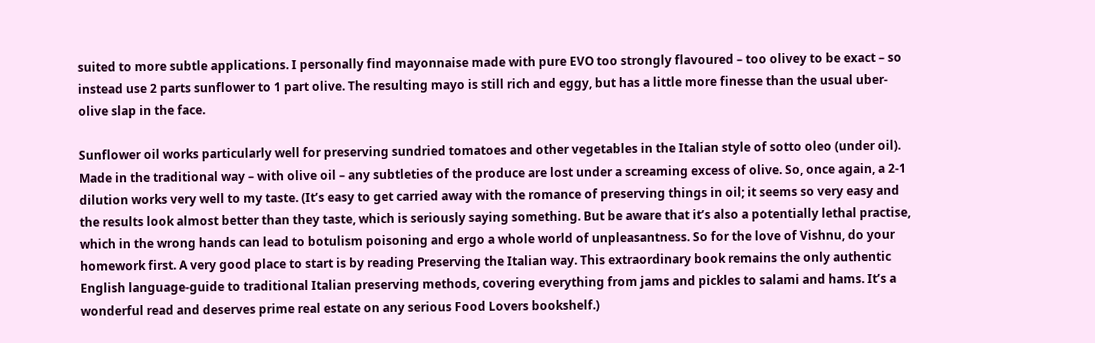suited to more subtle applications. I personally find mayonnaise made with pure EVO too strongly flavoured – too olivey to be exact – so instead use 2 parts sunflower to 1 part olive. The resulting mayo is still rich and eggy, but has a little more finesse than the usual uber-olive slap in the face.

Sunflower oil works particularly well for preserving sundried tomatoes and other vegetables in the Italian style of sotto oleo (under oil). Made in the traditional way – with olive oil – any subtleties of the produce are lost under a screaming excess of olive. So, once again, a 2-1 dilution works very well to my taste. (It’s easy to get carried away with the romance of preserving things in oil; it seems so very easy and the results look almost better than they taste, which is seriously saying something. But be aware that it’s also a potentially lethal practise, which in the wrong hands can lead to botulism poisoning and ergo a whole world of unpleasantness. So for the love of Vishnu, do your homework first. A very good place to start is by reading Preserving the Italian way. This extraordinary book remains the only authentic English language-guide to traditional Italian preserving methods, covering everything from jams and pickles to salami and hams. It’s a wonderful read and deserves prime real estate on any serious Food Lovers bookshelf.)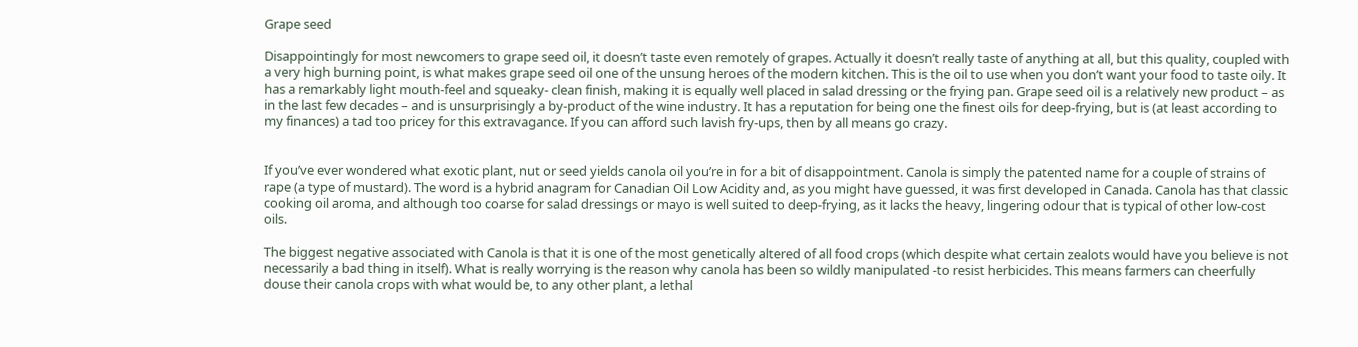Grape seed

Disappointingly for most newcomers to grape seed oil, it doesn’t taste even remotely of grapes. Actually it doesn’t really taste of anything at all, but this quality, coupled with a very high burning point, is what makes grape seed oil one of the unsung heroes of the modern kitchen. This is the oil to use when you don’t want your food to taste oily. It has a remarkably light mouth-feel and squeaky- clean finish, making it is equally well placed in salad dressing or the frying pan. Grape seed oil is a relatively new product – as in the last few decades – and is unsurprisingly a by-product of the wine industry. It has a reputation for being one the finest oils for deep-frying, but is (at least according to my finances) a tad too pricey for this extravagance. If you can afford such lavish fry-ups, then by all means go crazy.


If you’ve ever wondered what exotic plant, nut or seed yields canola oil you’re in for a bit of disappointment. Canola is simply the patented name for a couple of strains of rape (a type of mustard). The word is a hybrid anagram for Canadian Oil Low Acidity and, as you might have guessed, it was first developed in Canada. Canola has that classic cooking oil aroma, and although too coarse for salad dressings or mayo is well suited to deep-frying, as it lacks the heavy, lingering odour that is typical of other low-cost oils.

The biggest negative associated with Canola is that it is one of the most genetically altered of all food crops (which despite what certain zealots would have you believe is not necessarily a bad thing in itself). What is really worrying is the reason why canola has been so wildly manipulated -to resist herbicides. This means farmers can cheerfully douse their canola crops with what would be, to any other plant, a lethal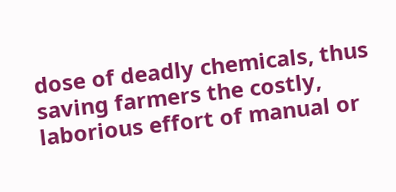dose of deadly chemicals, thus saving farmers the costly, laborious effort of manual or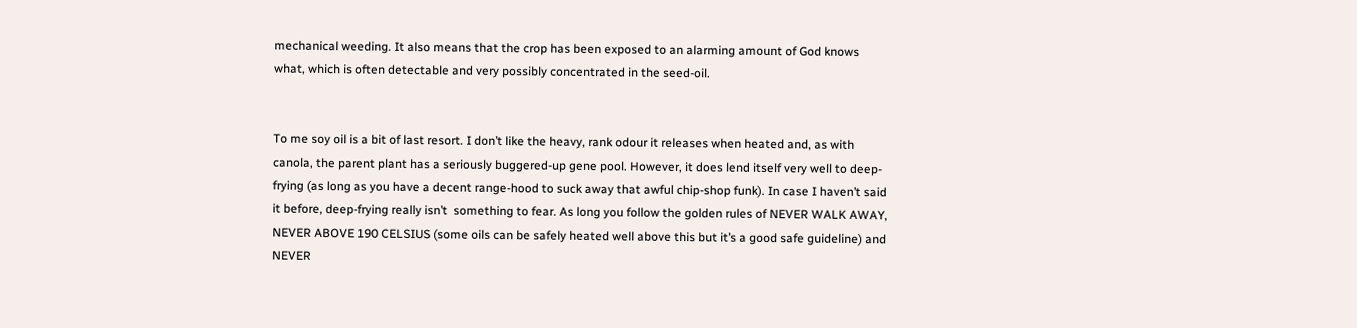mechanical weeding. It also means that the crop has been exposed to an alarming amount of God knows what, which is often detectable and very possibly concentrated in the seed-oil.


To me soy oil is a bit of last resort. I don’t like the heavy, rank odour it releases when heated and, as with canola, the parent plant has a seriously buggered-up gene pool. However, it does lend itself very well to deep-frying (as long as you have a decent range-hood to suck away that awful chip-shop funk). In case I haven’t said it before, deep-frying really isn’t  something to fear. As long you follow the golden rules of NEVER WALK AWAY, NEVER ABOVE 190 CELSIUS (some oils can be safely heated well above this but it’s a good safe guideline) and NEVER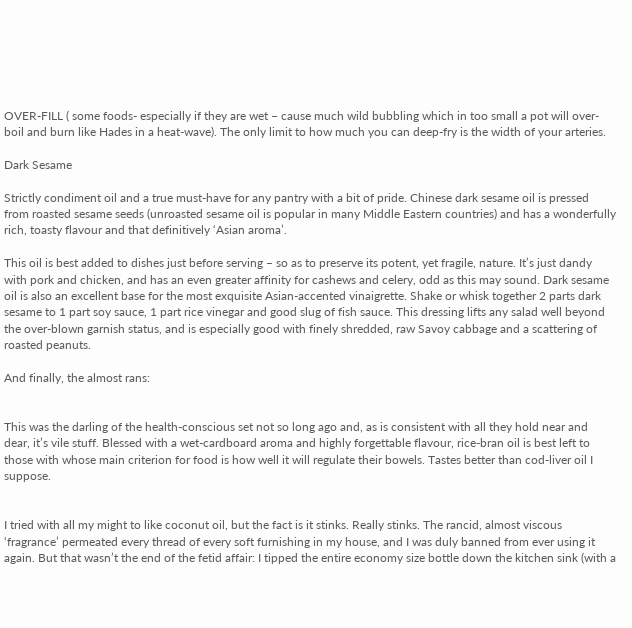OVER-FILL ( some foods- especially if they are wet – cause much wild bubbling which in too small a pot will over-boil and burn like Hades in a heat-wave). The only limit to how much you can deep-fry is the width of your arteries.

Dark Sesame

Strictly condiment oil and a true must-have for any pantry with a bit of pride. Chinese dark sesame oil is pressed from roasted sesame seeds (unroasted sesame oil is popular in many Middle Eastern countries) and has a wonderfully rich, toasty flavour and that definitively ‘Asian aroma’.

This oil is best added to dishes just before serving – so as to preserve its potent, yet fragile, nature. It’s just dandy with pork and chicken, and has an even greater affinity for cashews and celery, odd as this may sound. Dark sesame oil is also an excellent base for the most exquisite Asian-accented vinaigrette. Shake or whisk together 2 parts dark sesame to 1 part soy sauce, 1 part rice vinegar and good slug of fish sauce. This dressing lifts any salad well beyond the over-blown garnish status, and is especially good with finely shredded, raw Savoy cabbage and a scattering of roasted peanuts.

And finally, the almost rans:


This was the darling of the health-conscious set not so long ago and, as is consistent with all they hold near and dear, it’s vile stuff. Blessed with a wet-cardboard aroma and highly forgettable flavour, rice-bran oil is best left to those with whose main criterion for food is how well it will regulate their bowels. Tastes better than cod-liver oil I suppose.


I tried with all my might to like coconut oil, but the fact is it stinks. Really stinks. The rancid, almost viscous ‘fragrance’ permeated every thread of every soft furnishing in my house, and I was duly banned from ever using it again. But that wasn’t the end of the fetid affair: I tipped the entire economy size bottle down the kitchen sink (with a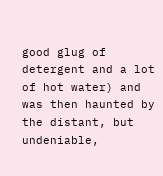good glug of detergent and a lot of hot water) and was then haunted by the distant, but undeniable,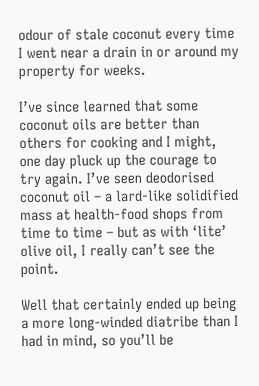odour of stale coconut every time I went near a drain in or around my property for weeks.

I’ve since learned that some coconut oils are better than others for cooking and I might, one day pluck up the courage to try again. I’ve seen deodorised coconut oil – a lard-like solidified mass at health-food shops from time to time – but as with ‘lite’ olive oil, I really can’t see the point.

Well that certainly ended up being a more long-winded diatribe than I had in mind, so you’ll be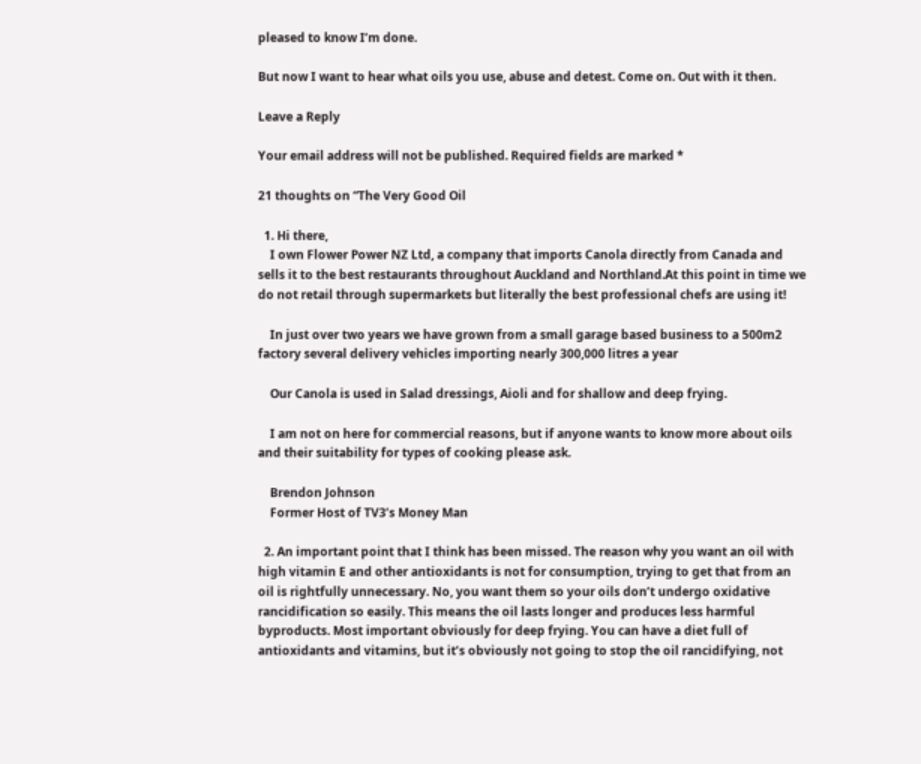pleased to know I’m done.

But now I want to hear what oils you use, abuse and detest. Come on. Out with it then.

Leave a Reply

Your email address will not be published. Required fields are marked *

21 thoughts on “The Very Good Oil

  1. Hi there,
    I own Flower Power NZ Ltd, a company that imports Canola directly from Canada and sells it to the best restaurants throughout Auckland and Northland.At this point in time we do not retail through supermarkets but literally the best professional chefs are using it!

    In just over two years we have grown from a small garage based business to a 500m2 factory several delivery vehicles importing nearly 300,000 litres a year

    Our Canola is used in Salad dressings, Aioli and for shallow and deep frying.

    I am not on here for commercial reasons, but if anyone wants to know more about oils and their suitability for types of cooking please ask.

    Brendon Johnson
    Former Host of TV3’s Money Man

  2. An important point that I think has been missed. The reason why you want an oil with high vitamin E and other antioxidants is not for consumption, trying to get that from an oil is rightfully unnecessary. No, you want them so your oils don’t undergo oxidative rancidification so easily. This means the oil lasts longer and produces less harmful byproducts. Most important obviously for deep frying. You can have a diet full of antioxidants and vitamins, but it’s obviously not going to stop the oil rancidifying, not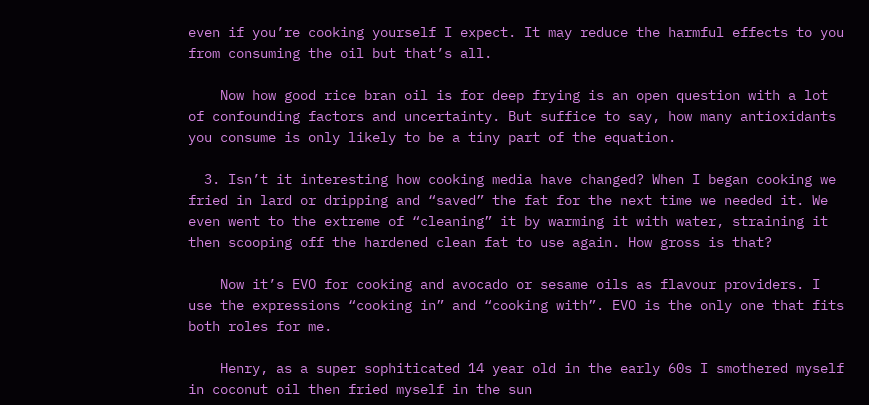even if you’re cooking yourself I expect. It may reduce the harmful effects to you from consuming the oil but that’s all.

    Now how good rice bran oil is for deep frying is an open question with a lot of confounding factors and uncertainty. But suffice to say, how many antioxidants you consume is only likely to be a tiny part of the equation.

  3. Isn’t it interesting how cooking media have changed? When I began cooking we fried in lard or dripping and “saved” the fat for the next time we needed it. We even went to the extreme of “cleaning” it by warming it with water, straining it then scooping off the hardened clean fat to use again. How gross is that?

    Now it’s EVO for cooking and avocado or sesame oils as flavour providers. I use the expressions “cooking in” and “cooking with”. EVO is the only one that fits both roles for me.

    Henry, as a super sophiticated 14 year old in the early 60s I smothered myself in coconut oil then fried myself in the sun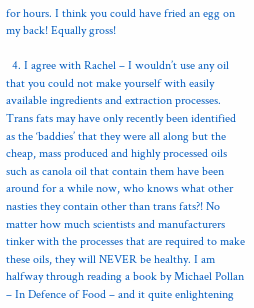for hours. I think you could have fried an egg on my back! Equally gross!

  4. I agree with Rachel – I wouldn’t use any oil that you could not make yourself with easily available ingredients and extraction processes. Trans fats may have only recently been identified as the ‘baddies’ that they were all along but the cheap, mass produced and highly processed oils such as canola oil that contain them have been around for a while now, who knows what other nasties they contain other than trans fats?! No matter how much scientists and manufacturers tinker with the processes that are required to make these oils, they will NEVER be healthy. I am halfway through reading a book by Michael Pollan – In Defence of Food – and it quite enlightening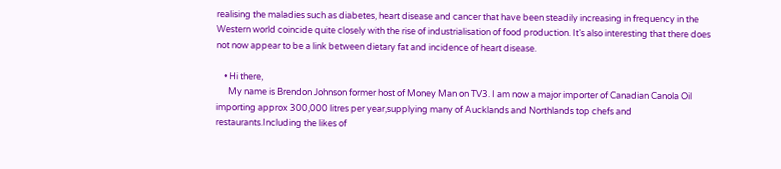realising the maladies such as diabetes, heart disease and cancer that have been steadily increasing in frequency in the Western world coincide quite closely with the rise of industrialisation of food production. It’s also interesting that there does not now appear to be a link between dietary fat and incidence of heart disease.

    • Hi there,
      My name is Brendon Johnson former host of Money Man on TV3. I am now a major importer of Canadian Canola Oil importing approx 300,000 litres per year,supplying many of Aucklands and Northlands top chefs and restaurants.Including the likes of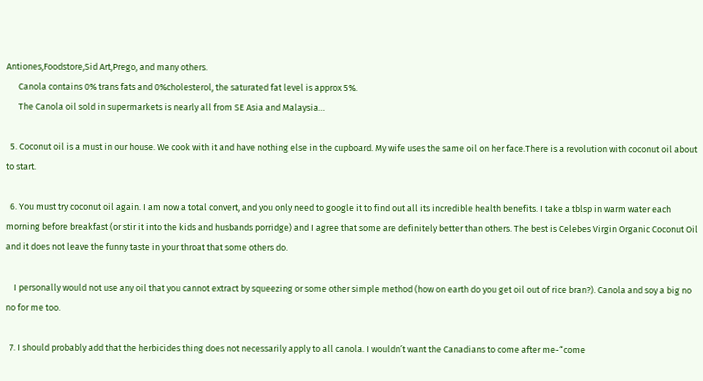Antiones,Foodstore,Sid Art,Prego, and many others.
      Canola contains 0% trans fats and 0%cholesterol, the saturated fat level is approx 5%.
      The Canola oil sold in supermarkets is nearly all from SE Asia and Malaysia…

  5. Coconut oil is a must in our house. We cook with it and have nothing else in the cupboard. My wife uses the same oil on her face.There is a revolution with coconut oil about to start.

  6. You must try coconut oil again. I am now a total convert, and you only need to google it to find out all its incredible health benefits. I take a tblsp in warm water each morning before breakfast (or stir it into the kids and husbands porridge) and I agree that some are definitely better than others. The best is Celebes Virgin Organic Coconut Oil and it does not leave the funny taste in your throat that some others do.

    I personally would not use any oil that you cannot extract by squeezing or some other simple method (how on earth do you get oil out of rice bran?). Canola and soy a big no no for me too.

  7. I should probably add that the herbicides thing does not necessarily apply to all canola. I wouldn’t want the Canadians to come after me-“come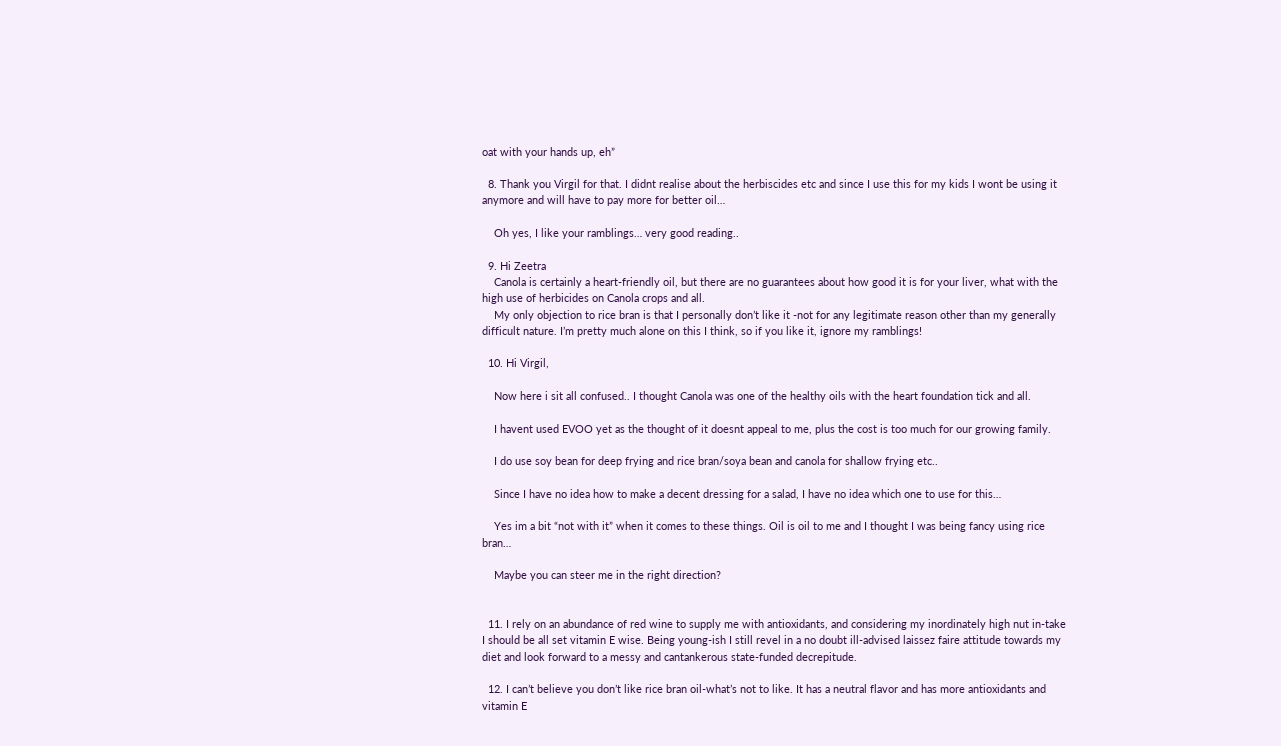oat with your hands up, eh”

  8. Thank you Virgil for that. I didnt realise about the herbiscides etc and since I use this for my kids I wont be using it anymore and will have to pay more for better oil…

    Oh yes, I like your ramblings… very good reading..

  9. Hi Zeetra
    Canola is certainly a heart-friendly oil, but there are no guarantees about how good it is for your liver, what with the high use of herbicides on Canola crops and all.
    My only objection to rice bran is that I personally don’t like it -not for any legitimate reason other than my generally difficult nature. I’m pretty much alone on this I think, so if you like it, ignore my ramblings!

  10. Hi Virgil,

    Now here i sit all confused.. I thought Canola was one of the healthy oils with the heart foundation tick and all.

    I havent used EVOO yet as the thought of it doesnt appeal to me, plus the cost is too much for our growing family.

    I do use soy bean for deep frying and rice bran/soya bean and canola for shallow frying etc..

    Since I have no idea how to make a decent dressing for a salad, I have no idea which one to use for this…

    Yes im a bit “not with it” when it comes to these things. Oil is oil to me and I thought I was being fancy using rice bran…

    Maybe you can steer me in the right direction?


  11. I rely on an abundance of red wine to supply me with antioxidants, and considering my inordinately high nut in-take I should be all set vitamin E wise. Being young-ish I still revel in a no doubt ill-advised laissez faire attitude towards my diet and look forward to a messy and cantankerous state-funded decrepitude.

  12. I can’t believe you don’t like rice bran oil-what’s not to like. It has a neutral flavor and has more antioxidants and vitamin E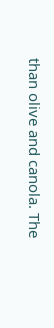than olive and canola. The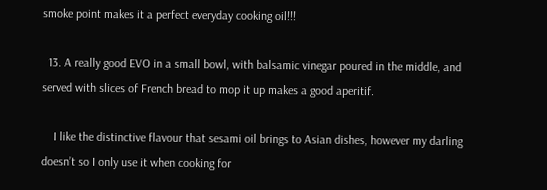smoke point makes it a perfect everyday cooking oil!!!

  13. A really good EVO in a small bowl, with balsamic vinegar poured in the middle, and served with slices of French bread to mop it up makes a good aperitif.

    I like the distinctive flavour that sesami oil brings to Asian dishes, however my darling doesn’t so I only use it when cooking for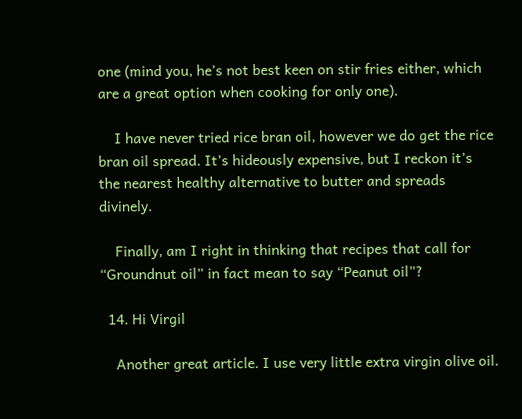one (mind you, he’s not best keen on stir fries either, which are a great option when cooking for only one).

    I have never tried rice bran oil, however we do get the rice bran oil spread. It’s hideously expensive, but I reckon it’s the nearest healthy alternative to butter and spreads divinely.

    Finally, am I right in thinking that recipes that call for “Groundnut oil” in fact mean to say “Peanut oil”?

  14. Hi Virgil

    Another great article. I use very little extra virgin olive oil.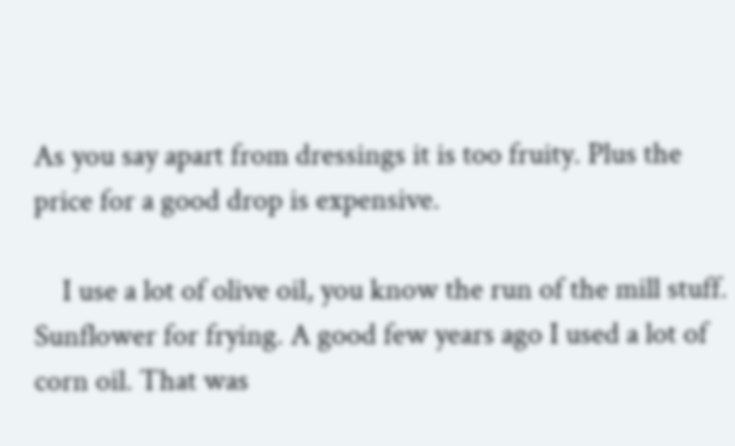As you say apart from dressings it is too fruity. Plus the price for a good drop is expensive.

    I use a lot of olive oil, you know the run of the mill stuff. Sunflower for frying. A good few years ago I used a lot of corn oil. That was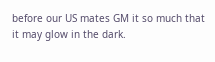before our US mates GM it so much that it may glow in the dark.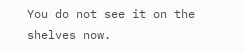You do not see it on the shelves now.